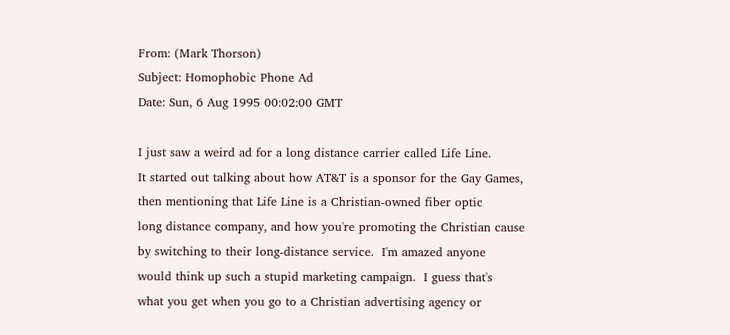From: (Mark Thorson)
Subject: Homophobic Phone Ad
Date: Sun, 6 Aug 1995 00:02:00 GMT

I just saw a weird ad for a long distance carrier called Life Line.
It started out talking about how AT&T is a sponsor for the Gay Games,
then mentioning that Life Line is a Christian-owned fiber optic
long distance company, and how you're promoting the Christian cause
by switching to their long-distance service.  I'm amazed anyone
would think up such a stupid marketing campaign.  I guess that's
what you get when you go to a Christian advertising agency or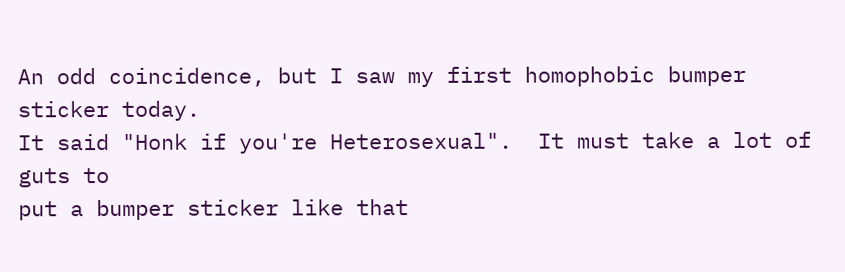An odd coincidence, but I saw my first homophobic bumper sticker today.
It said "Honk if you're Heterosexual".  It must take a lot of guts to
put a bumper sticker like that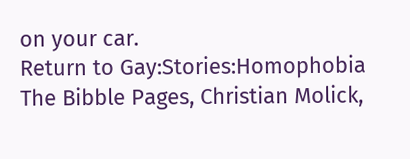on your car.
Return to Gay:Stories:Homophobia
The Bibble Pages, Christian Molick,